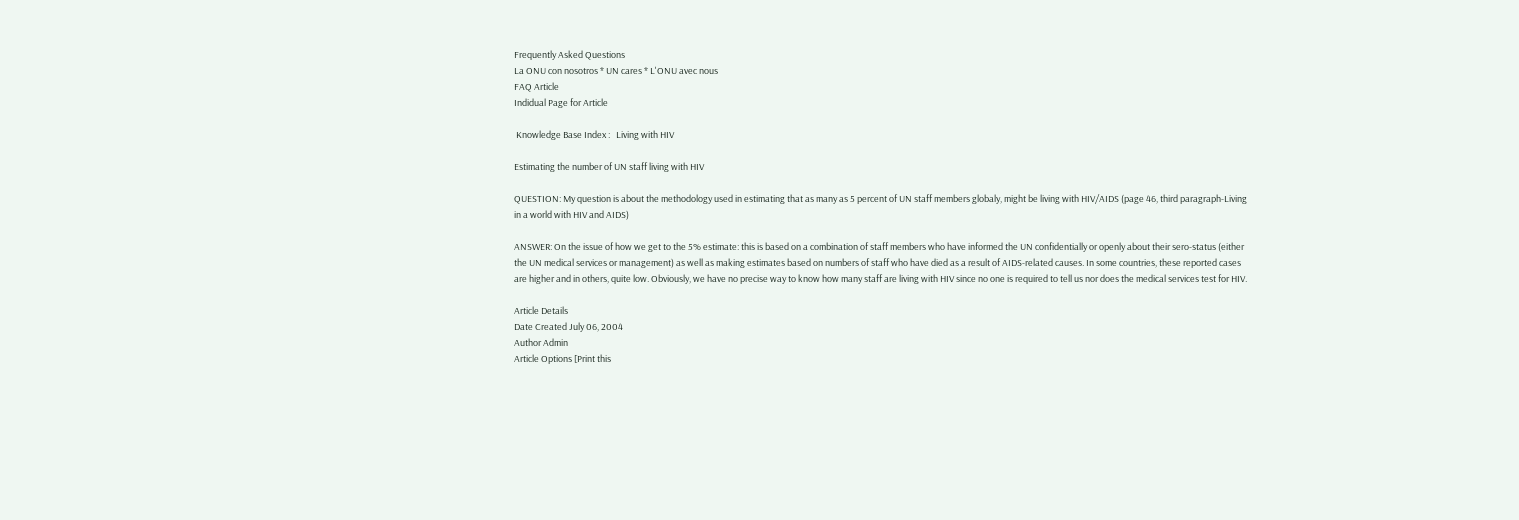Frequently Asked Questions
La ONU con nosotros * UN cares * L'ONU avec nous
FAQ Article
Indidual Page for Article

 Knowledge Base Index :   Living with HIV

Estimating the number of UN staff living with HIV

QUESTION: My question is about the methodology used in estimating that as many as 5 percent of UN staff members globaly, might be living with HIV/AIDS (page 46, third paragraph-Living in a world with HIV and AIDS)

ANSWER: On the issue of how we get to the 5% estimate: this is based on a combination of staff members who have informed the UN confidentially or openly about their sero-status (either the UN medical services or management) as well as making estimates based on numbers of staff who have died as a result of AIDS-related causes. In some countries, these reported cases are higher and in others, quite low. Obviously, we have no precise way to know how many staff are living with HIV since no one is required to tell us nor does the medical services test for HIV.

Article Details
Date Created July 06, 2004
Author Admin
Article Options [Print this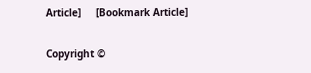Article]     [Bookmark Article]

Copyright ©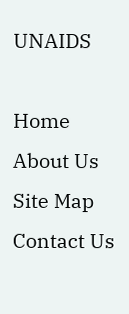UNAIDS

Home     About Us     Site Map     Contact Us